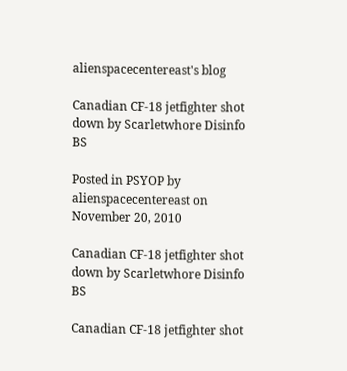alienspacecentereast's blog

Canadian CF-18 jetfighter shot down by Scarletwhore Disinfo BS

Posted in PSYOP by alienspacecentereast on November 20, 2010

Canadian CF-18 jetfighter shot down by Scarletwhore Disinfo BS

Canadian CF-18 jetfighter shot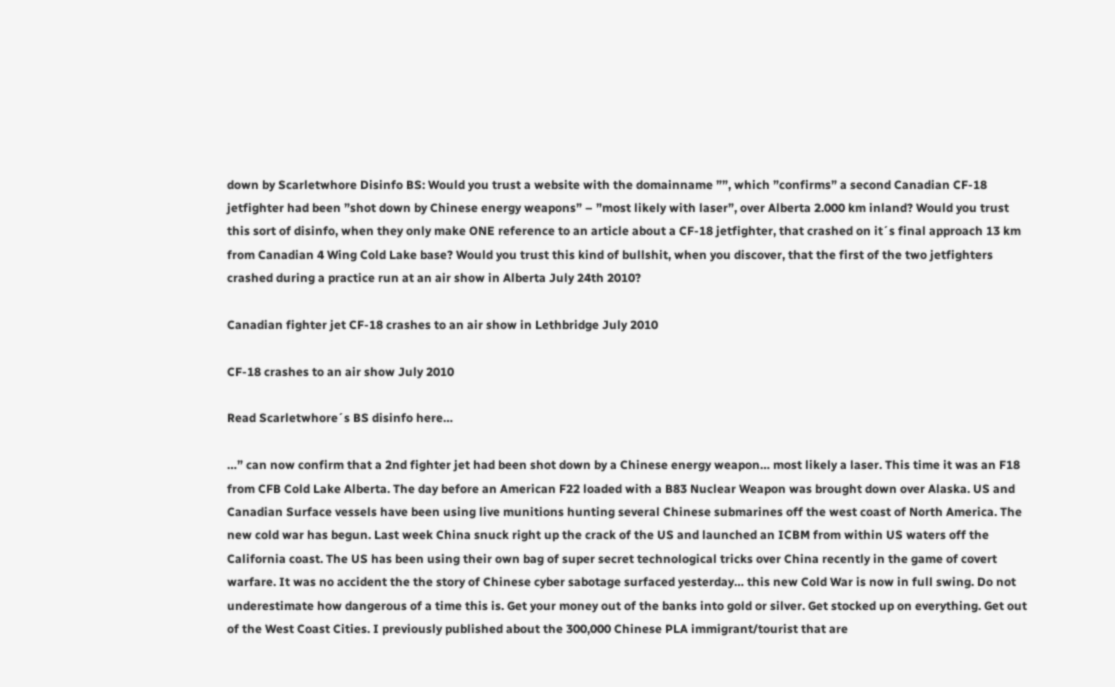down by Scarletwhore Disinfo BS: Would you trust a website with the domainname ””, which ”confirms” a second Canadian CF-18 jetfighter had been ”shot down by Chinese energy weapons” – ”most likely with laser”, over Alberta 2.000 km inland? Would you trust this sort of disinfo, when they only make ONE reference to an article about a CF-18 jetfighter, that crashed on it´s final approach 13 km from Canadian 4 Wing Cold Lake base? Would you trust this kind of bullshit, when you discover, that the first of the two jetfighters crashed during a practice run at an air show in Alberta July 24th 2010?

Canadian fighter jet CF-18 crashes to an air show in Lethbridge July 2010

CF-18 crashes to an air show July 2010

Read Scarletwhore´s BS disinfo here…

…” can now confirm that a 2nd fighter jet had been shot down by a Chinese energy weapon… most likely a laser. This time it was an F18 from CFB Cold Lake Alberta. The day before an American F22 loaded with a B83 Nuclear Weapon was brought down over Alaska. US and Canadian Surface vessels have been using live munitions hunting several Chinese submarines off the west coast of North America. The new cold war has begun. Last week China snuck right up the crack of the US and launched an ICBM from within US waters off the California coast. The US has been using their own bag of super secret technological tricks over China recently in the game of covert warfare. It was no accident the the story of Chinese cyber sabotage surfaced yesterday… this new Cold War is now in full swing. Do not underestimate how dangerous of a time this is. Get your money out of the banks into gold or silver. Get stocked up on everything. Get out of the West Coast Cities. I previously published about the 300,000 Chinese PLA immigrant/tourist that are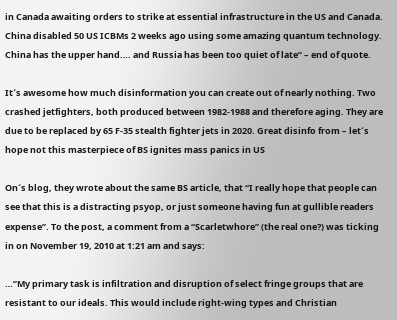in Canada awaiting orders to strike at essential infrastructure in the US and Canada. China disabled 50 US ICBMs 2 weeks ago using some amazing quantum technology. China has the upper hand…. and Russia has been too quiet of late” – end of quote.

It´s awesome how much disinformation you can create out of nearly nothing. Two crashed jetfighters, both produced between 1982-1988 and therefore aging. They are due to be replaced by 65 F-35 stealth fighter jets in 2020. Great disinfo from – let´s hope not this masterpiece of BS ignites mass panics in US

On´s blog, they wrote about the same BS article, that “I really hope that people can see that this is a distracting psyop, or just someone having fun at gullible readers expense”. To the post, a comment from a “Scarletwhore” (the real one?) was ticking in on November 19, 2010 at 1:21 am and says:

…”My primary task is infiltration and disruption of select fringe groups that are resistant to our ideals. This would include right-wing types and Christian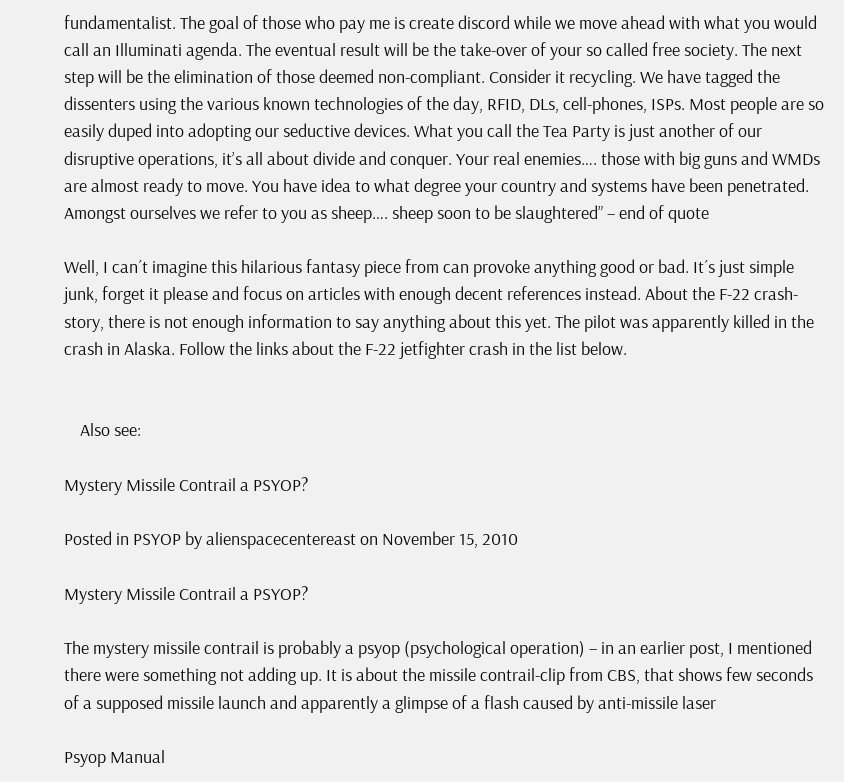fundamentalist. The goal of those who pay me is create discord while we move ahead with what you would call an Illuminati agenda. The eventual result will be the take-over of your so called free society. The next step will be the elimination of those deemed non-compliant. Consider it recycling. We have tagged the dissenters using the various known technologies of the day, RFID, DLs, cell-phones, ISPs. Most people are so easily duped into adopting our seductive devices. What you call the Tea Party is just another of our disruptive operations, it’s all about divide and conquer. Your real enemies…. those with big guns and WMDs are almost ready to move. You have idea to what degree your country and systems have been penetrated. Amongst ourselves we refer to you as sheep…. sheep soon to be slaughtered” – end of quote

Well, I can´t imagine this hilarious fantasy piece from can provoke anything good or bad. It´s just simple junk, forget it please and focus on articles with enough decent references instead. About the F-22 crash-story, there is not enough information to say anything about this yet. The pilot was apparently killed in the crash in Alaska. Follow the links about the F-22 jetfighter crash in the list below.


    Also see:

Mystery Missile Contrail a PSYOP?

Posted in PSYOP by alienspacecentereast on November 15, 2010

Mystery Missile Contrail a PSYOP?

The mystery missile contrail is probably a psyop (psychological operation) – in an earlier post, I mentioned there were something not adding up. It is about the missile contrail-clip from CBS, that shows few seconds of a supposed missile launch and apparently a glimpse of a flash caused by anti-missile laser

Psyop Manual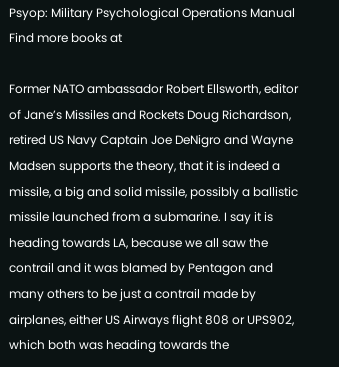Psyop: Military Psychological Operations Manual
Find more books at

Former NATO ambassador Robert Ellsworth, editor of Jane’s Missiles and Rockets Doug Richardson, retired US Navy Captain Joe DeNigro and Wayne Madsen supports the theory, that it is indeed a missile, a big and solid missile, possibly a ballistic missile launched from a submarine. I say it is heading towards LA, because we all saw the contrail and it was blamed by Pentagon and many others to be just a contrail made by airplanes, either US Airways flight 808 or UPS902, which both was heading towards the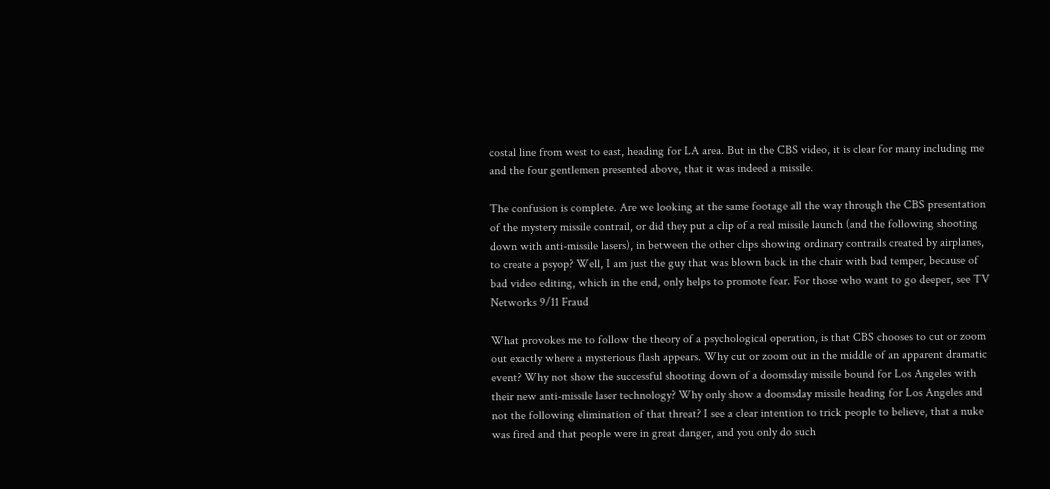costal line from west to east, heading for LA area. But in the CBS video, it is clear for many including me and the four gentlemen presented above, that it was indeed a missile.

The confusion is complete. Are we looking at the same footage all the way through the CBS presentation of the mystery missile contrail, or did they put a clip of a real missile launch (and the following shooting down with anti-missile lasers), in between the other clips showing ordinary contrails created by airplanes, to create a psyop? Well, I am just the guy that was blown back in the chair with bad temper, because of bad video editing, which in the end, only helps to promote fear. For those who want to go deeper, see TV Networks 9/11 Fraud

What provokes me to follow the theory of a psychological operation, is that CBS chooses to cut or zoom out exactly where a mysterious flash appears. Why cut or zoom out in the middle of an apparent dramatic event? Why not show the successful shooting down of a doomsday missile bound for Los Angeles with their new anti-missile laser technology? Why only show a doomsday missile heading for Los Angeles and not the following elimination of that threat? I see a clear intention to trick people to believe, that a nuke was fired and that people were in great danger, and you only do such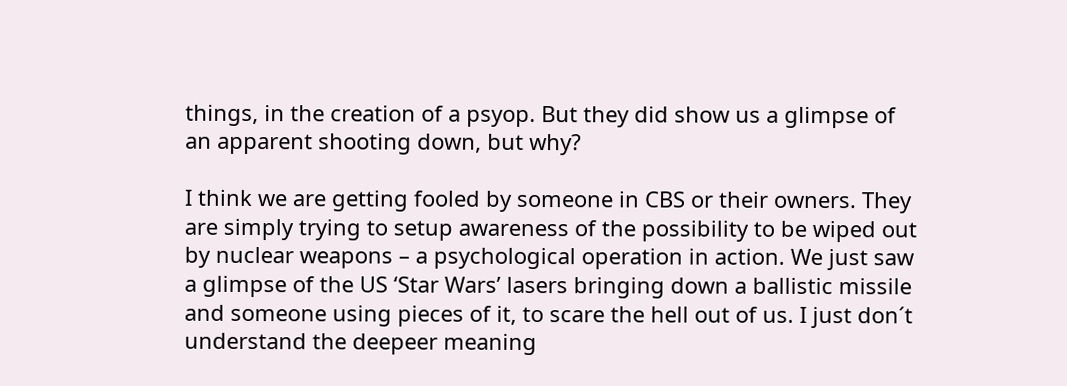things, in the creation of a psyop. But they did show us a glimpse of an apparent shooting down, but why?

I think we are getting fooled by someone in CBS or their owners. They are simply trying to setup awareness of the possibility to be wiped out by nuclear weapons – a psychological operation in action. We just saw a glimpse of the US ‘Star Wars’ lasers bringing down a ballistic missile and someone using pieces of it, to scare the hell out of us. I just don´t understand the deepeer meaning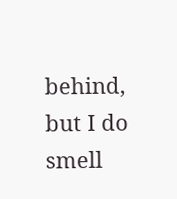behind, but I do smell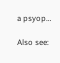a psyop…

Also see: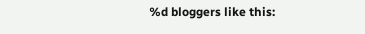%d bloggers like this: